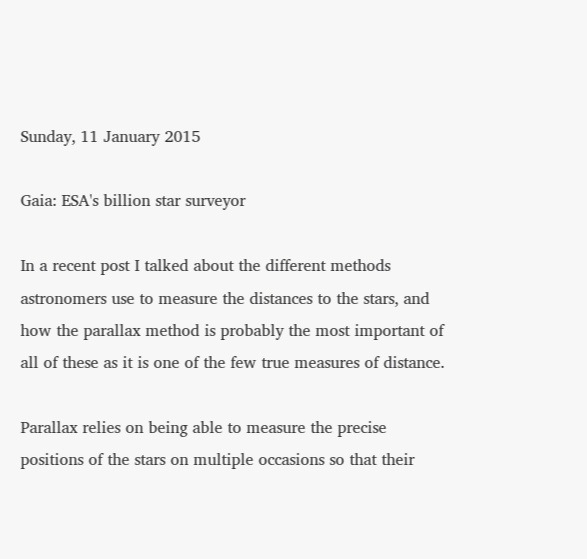Sunday, 11 January 2015

Gaia: ESA's billion star surveyor

In a recent post I talked about the different methods astronomers use to measure the distances to the stars, and how the parallax method is probably the most important of all of these as it is one of the few true measures of distance.

Parallax relies on being able to measure the precise positions of the stars on multiple occasions so that their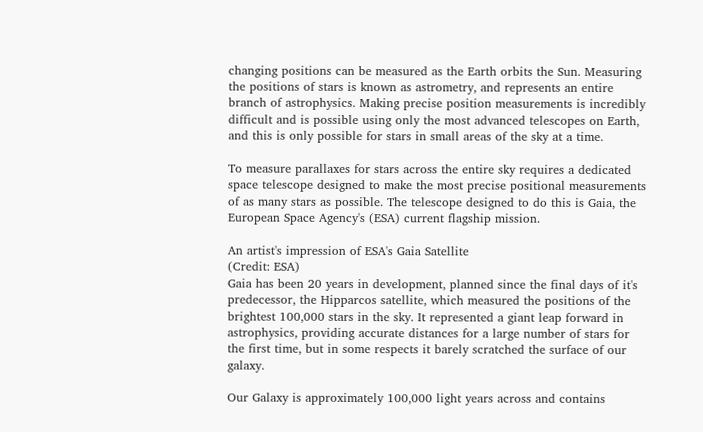changing positions can be measured as the Earth orbits the Sun. Measuring the positions of stars is known as astrometry, and represents an entire branch of astrophysics. Making precise position measurements is incredibly difficult and is possible using only the most advanced telescopes on Earth, and this is only possible for stars in small areas of the sky at a time.

To measure parallaxes for stars across the entire sky requires a dedicated space telescope designed to make the most precise positional measurements of as many stars as possible. The telescope designed to do this is Gaia, the European Space Agency's (ESA) current flagship mission.

An artist's impression of ESA's Gaia Satellite
(Credit: ESA)
Gaia has been 20 years in development, planned since the final days of it's predecessor, the Hipparcos satellite, which measured the positions of the brightest 100,000 stars in the sky. It represented a giant leap forward in astrophysics, providing accurate distances for a large number of stars for the first time, but in some respects it barely scratched the surface of our galaxy.

Our Galaxy is approximately 100,000 light years across and contains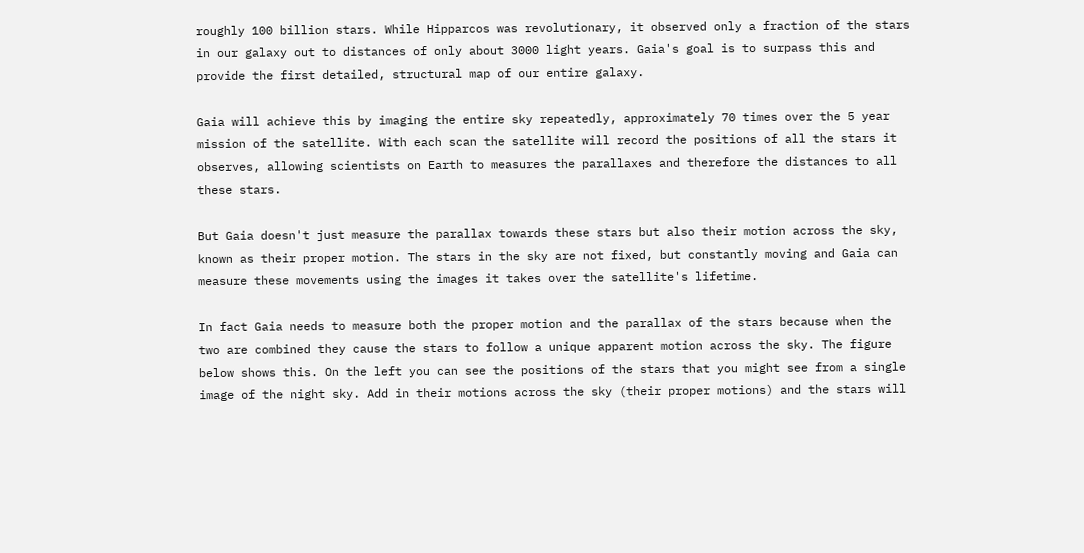roughly 100 billion stars. While Hipparcos was revolutionary, it observed only a fraction of the stars in our galaxy out to distances of only about 3000 light years. Gaia's goal is to surpass this and provide the first detailed, structural map of our entire galaxy.

Gaia will achieve this by imaging the entire sky repeatedly, approximately 70 times over the 5 year mission of the satellite. With each scan the satellite will record the positions of all the stars it observes, allowing scientists on Earth to measures the parallaxes and therefore the distances to all these stars.

But Gaia doesn't just measure the parallax towards these stars but also their motion across the sky, known as their proper motion. The stars in the sky are not fixed, but constantly moving and Gaia can measure these movements using the images it takes over the satellite's lifetime.

In fact Gaia needs to measure both the proper motion and the parallax of the stars because when the two are combined they cause the stars to follow a unique apparent motion across the sky. The figure below shows this. On the left you can see the positions of the stars that you might see from a single image of the night sky. Add in their motions across the sky (their proper motions) and the stars will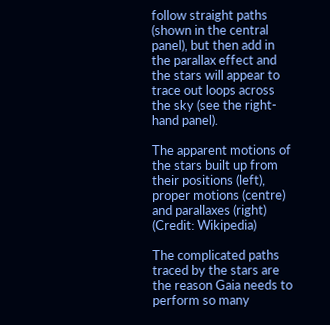follow straight paths (shown in the central panel), but then add in the parallax effect and the stars will appear to trace out loops across the sky (see the right-hand panel).

The apparent motions of the stars built up from their positions (left), proper motions (centre) and parallaxes (right)
(Credit: Wikipedia)

The complicated paths traced by the stars are the reason Gaia needs to perform so many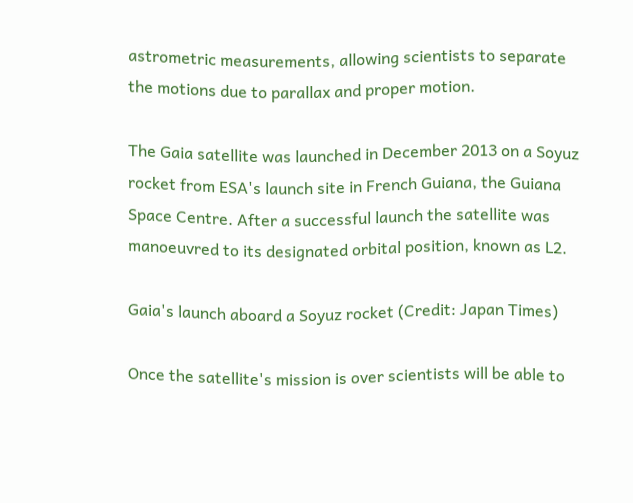astrometric measurements, allowing scientists to separate the motions due to parallax and proper motion.

The Gaia satellite was launched in December 2013 on a Soyuz rocket from ESA's launch site in French Guiana, the Guiana Space Centre. After a successful launch the satellite was manoeuvred to its designated orbital position, known as L2.

Gaia's launch aboard a Soyuz rocket (Credit: Japan Times)

Once the satellite's mission is over scientists will be able to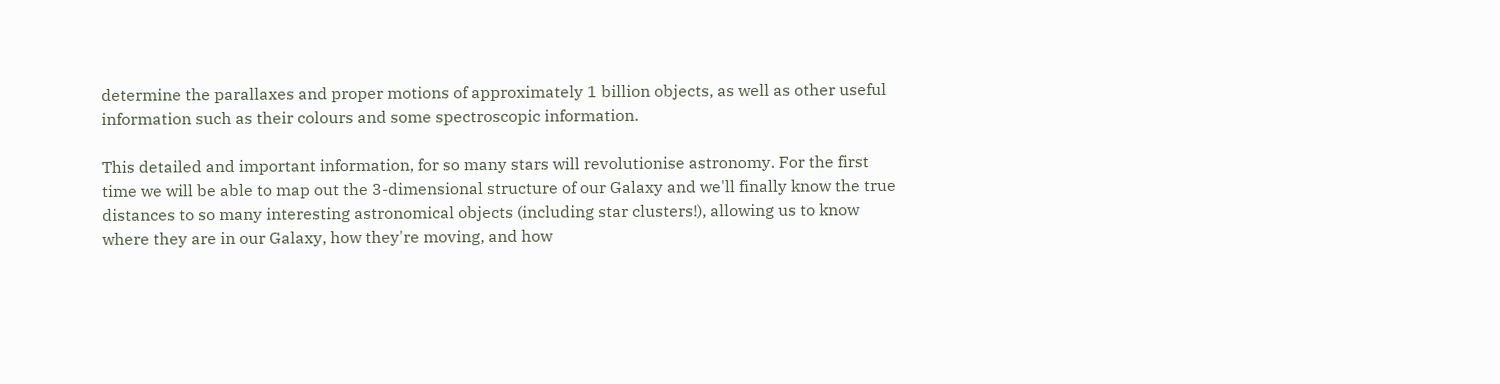determine the parallaxes and proper motions of approximately 1 billion objects, as well as other useful information such as their colours and some spectroscopic information.

This detailed and important information, for so many stars will revolutionise astronomy. For the first time we will be able to map out the 3-dimensional structure of our Galaxy and we'll finally know the true distances to so many interesting astronomical objects (including star clusters!), allowing us to know where they are in our Galaxy, how they're moving, and how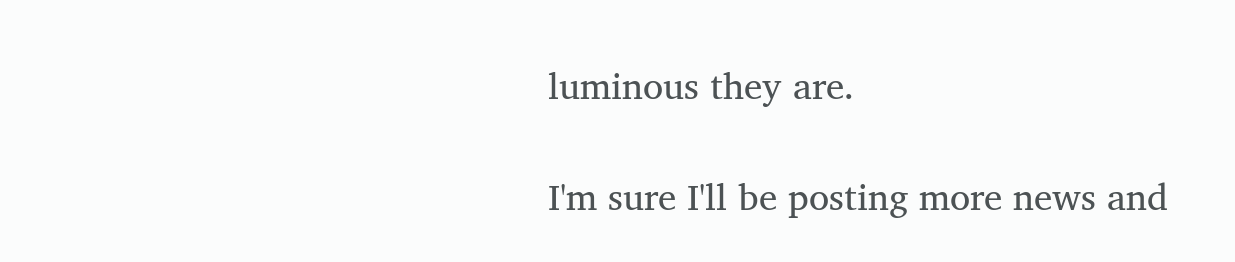luminous they are.

I'm sure I'll be posting more news and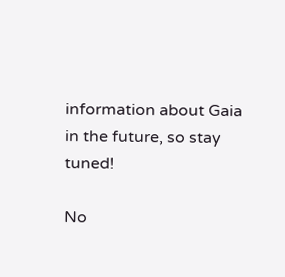information about Gaia in the future, so stay tuned!

No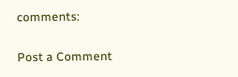comments:

Post a Comment